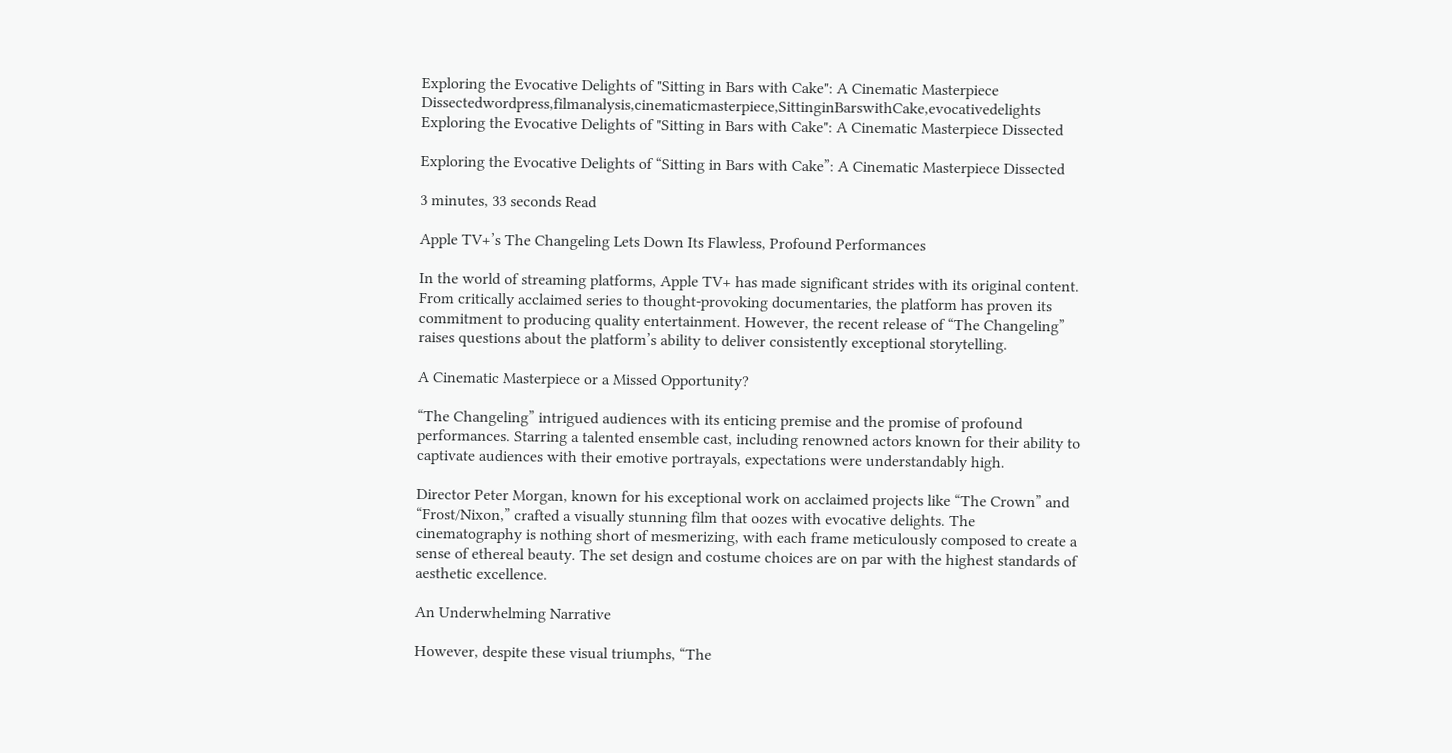Exploring the Evocative Delights of "Sitting in Bars with Cake": A Cinematic Masterpiece Dissectedwordpress,filmanalysis,cinematicmasterpiece,SittinginBarswithCake,evocativedelights
Exploring the Evocative Delights of "Sitting in Bars with Cake": A Cinematic Masterpiece Dissected

Exploring the Evocative Delights of “Sitting in Bars with Cake”: A Cinematic Masterpiece Dissected

3 minutes, 33 seconds Read

Apple TV+’s The Changeling Lets Down Its Flawless, Profound Performances

In the world of streaming platforms, Apple TV+ has made significant strides with its original content. From critically acclaimed series to thought-provoking documentaries, the platform has proven its commitment to producing quality entertainment. However, the recent release of “The Changeling” raises questions about the platform’s ability to deliver consistently exceptional storytelling.

A Cinematic Masterpiece or a Missed Opportunity?

“The Changeling” intrigued audiences with its enticing premise and the promise of profound performances. Starring a talented ensemble cast, including renowned actors known for their ability to captivate audiences with their emotive portrayals, expectations were understandably high.

Director Peter Morgan, known for his exceptional work on acclaimed projects like “The Crown” and “Frost/Nixon,” crafted a visually stunning film that oozes with evocative delights. The cinematography is nothing short of mesmerizing, with each frame meticulously composed to create a sense of ethereal beauty. The set design and costume choices are on par with the highest standards of aesthetic excellence.

An Underwhelming Narrative

However, despite these visual triumphs, “The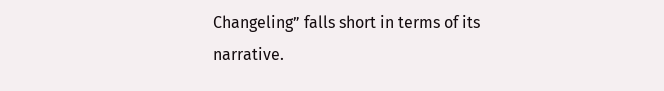Changeling” falls short in terms of its narrative.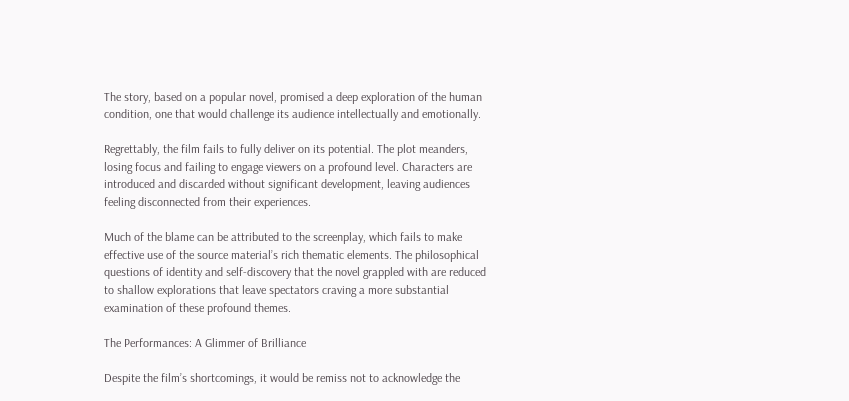The story, based on a popular novel, promised a deep exploration of the human condition, one that would challenge its audience intellectually and emotionally.

Regrettably, the film fails to fully deliver on its potential. The plot meanders, losing focus and failing to engage viewers on a profound level. Characters are introduced and discarded without significant development, leaving audiences feeling disconnected from their experiences.

Much of the blame can be attributed to the screenplay, which fails to make effective use of the source material’s rich thematic elements. The philosophical questions of identity and self-discovery that the novel grappled with are reduced to shallow explorations that leave spectators craving a more substantial examination of these profound themes.

The Performances: A Glimmer of Brilliance

Despite the film’s shortcomings, it would be remiss not to acknowledge the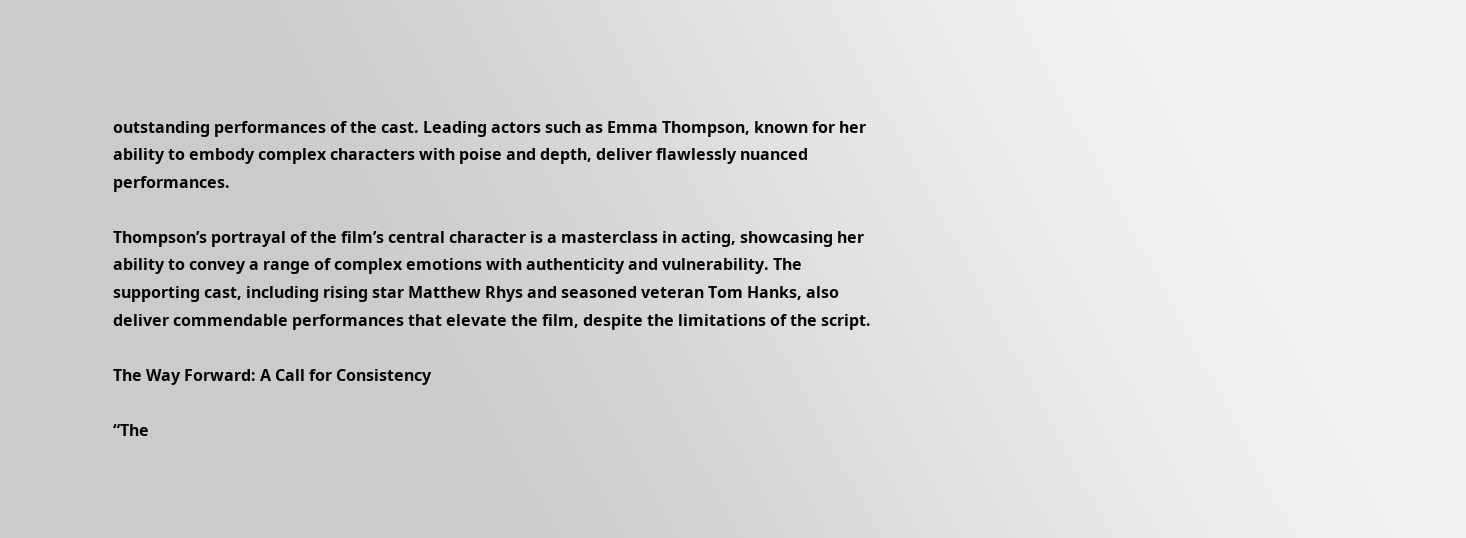outstanding performances of the cast. Leading actors such as Emma Thompson, known for her ability to embody complex characters with poise and depth, deliver flawlessly nuanced performances.

Thompson’s portrayal of the film’s central character is a masterclass in acting, showcasing her ability to convey a range of complex emotions with authenticity and vulnerability. The supporting cast, including rising star Matthew Rhys and seasoned veteran Tom Hanks, also deliver commendable performances that elevate the film, despite the limitations of the script.

The Way Forward: A Call for Consistency

“The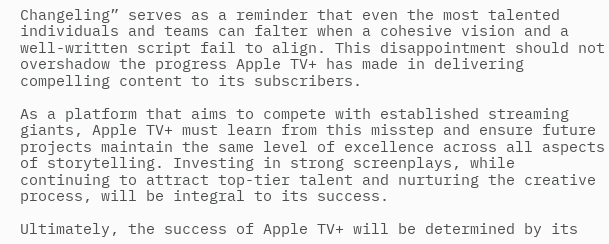Changeling” serves as a reminder that even the most talented individuals and teams can falter when a cohesive vision and a well-written script fail to align. This disappointment should not overshadow the progress Apple TV+ has made in delivering compelling content to its subscribers.

As a platform that aims to compete with established streaming giants, Apple TV+ must learn from this misstep and ensure future projects maintain the same level of excellence across all aspects of storytelling. Investing in strong screenplays, while continuing to attract top-tier talent and nurturing the creative process, will be integral to its success.

Ultimately, the success of Apple TV+ will be determined by its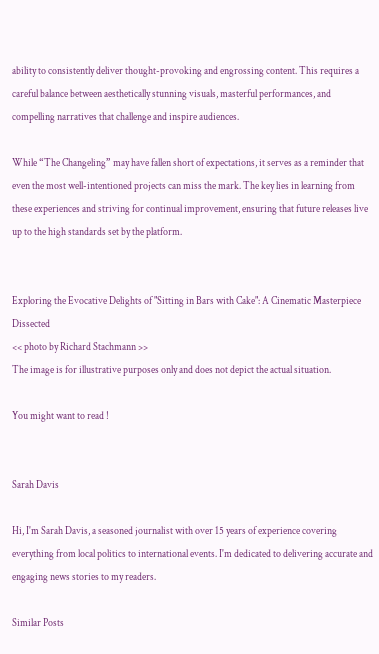ability to consistently deliver thought-provoking and engrossing content. This requires a careful balance between aesthetically stunning visuals, masterful performances, and compelling narratives that challenge and inspire audiences.

While “The Changeling” may have fallen short of expectations, it serves as a reminder that even the most well-intentioned projects can miss the mark. The key lies in learning from these experiences and striving for continual improvement, ensuring that future releases live up to the high standards set by the platform.


Exploring the Evocative Delights of "Sitting in Bars with Cake": A Cinematic Masterpiece Dissected
<< photo by Richard Stachmann >>
The image is for illustrative purposes only and does not depict the actual situation.

You might want to read !


Sarah Davis

Hi, I'm Sarah Davis, a seasoned journalist with over 15 years of experience covering everything from local politics to international events. I'm dedicated to delivering accurate and engaging news stories to my readers.

Similar Posts